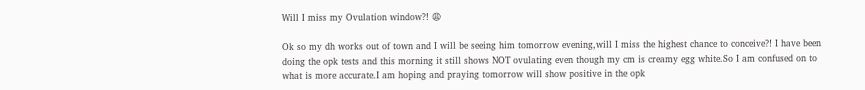Will I miss my Ovulation window?! 😩

Ok so my dh works out of town and I will be seeing him tomorrow evening,will I miss the highest chance to conceive?! I have been doing the opk tests and this morning it still shows NOT ovulating even though my cm is creamy egg white.So I am confused on to what is more accurate.I am hoping and praying tomorrow will show positive in the opk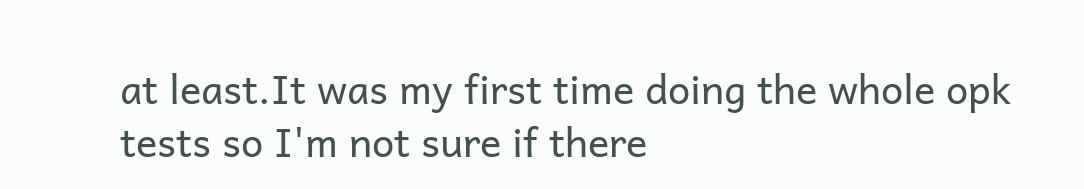at least.It was my first time doing the whole opk tests so I'm not sure if there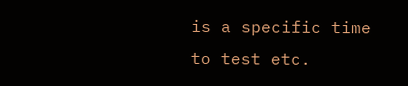is a specific time to test etc.